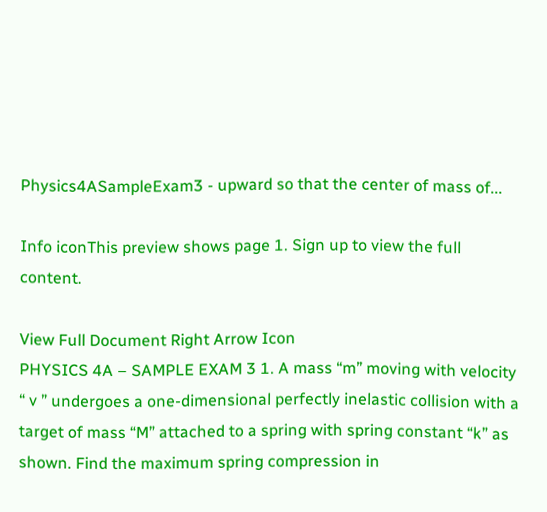Physics4ASampleExam3 - upward so that the center of mass of...

Info iconThis preview shows page 1. Sign up to view the full content.

View Full Document Right Arrow Icon
PHYSICS 4A – SAMPLE EXAM 3 1. A mass “m” moving with velocity “ v ” undergoes a one-dimensional perfectly inelastic collision with a target of mass “M” attached to a spring with spring constant “k” as shown. Find the maximum spring compression in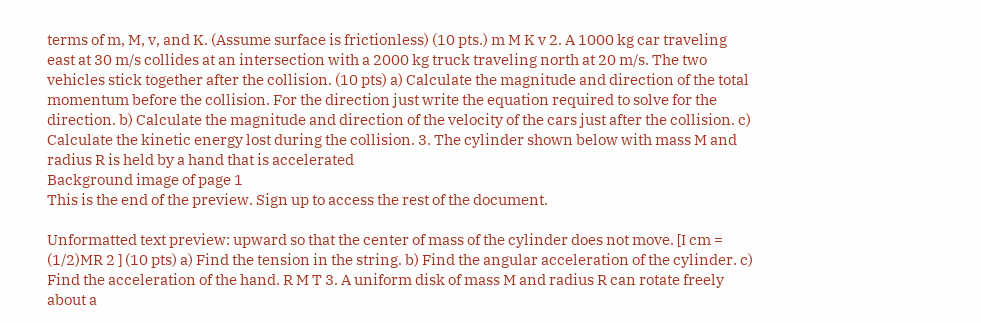terms of m, M, v, and K. (Assume surface is frictionless) (10 pts.) m M K v 2. A 1000 kg car traveling east at 30 m/s collides at an intersection with a 2000 kg truck traveling north at 20 m/s. The two vehicles stick together after the collision. (10 pts) a) Calculate the magnitude and direction of the total momentum before the collision. For the direction just write the equation required to solve for the direction. b) Calculate the magnitude and direction of the velocity of the cars just after the collision. c) Calculate the kinetic energy lost during the collision. 3. The cylinder shown below with mass M and radius R is held by a hand that is accelerated
Background image of page 1
This is the end of the preview. Sign up to access the rest of the document.

Unformatted text preview: upward so that the center of mass of the cylinder does not move. [I cm = (1/2)MR 2 ] (10 pts) a) Find the tension in the string. b) Find the angular acceleration of the cylinder. c) Find the acceleration of the hand. R M T 3. A uniform disk of mass M and radius R can rotate freely about a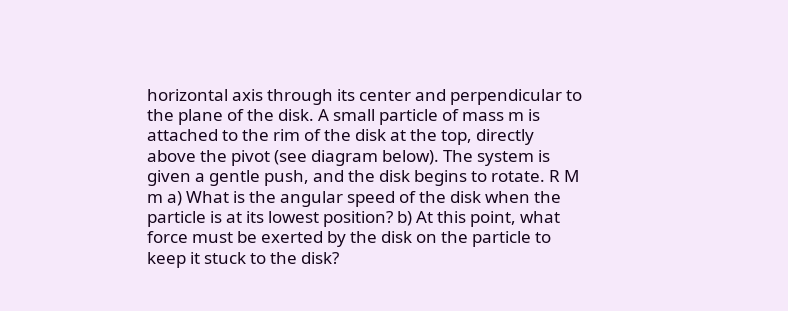horizontal axis through its center and perpendicular to the plane of the disk. A small particle of mass m is attached to the rim of the disk at the top, directly above the pivot (see diagram below). The system is given a gentle push, and the disk begins to rotate. R M m a) What is the angular speed of the disk when the particle is at its lowest position? b) At this point, what force must be exerted by the disk on the particle to keep it stuck to the disk?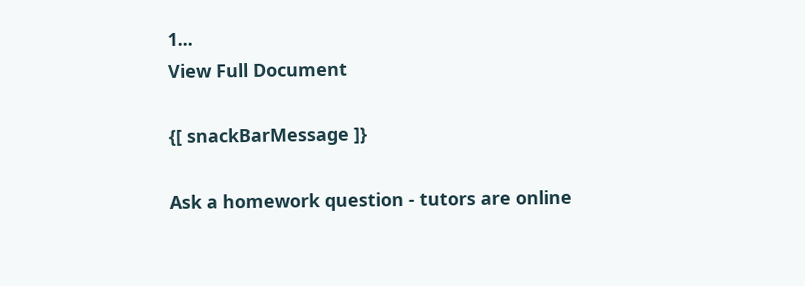1...
View Full Document

{[ snackBarMessage ]}

Ask a homework question - tutors are online